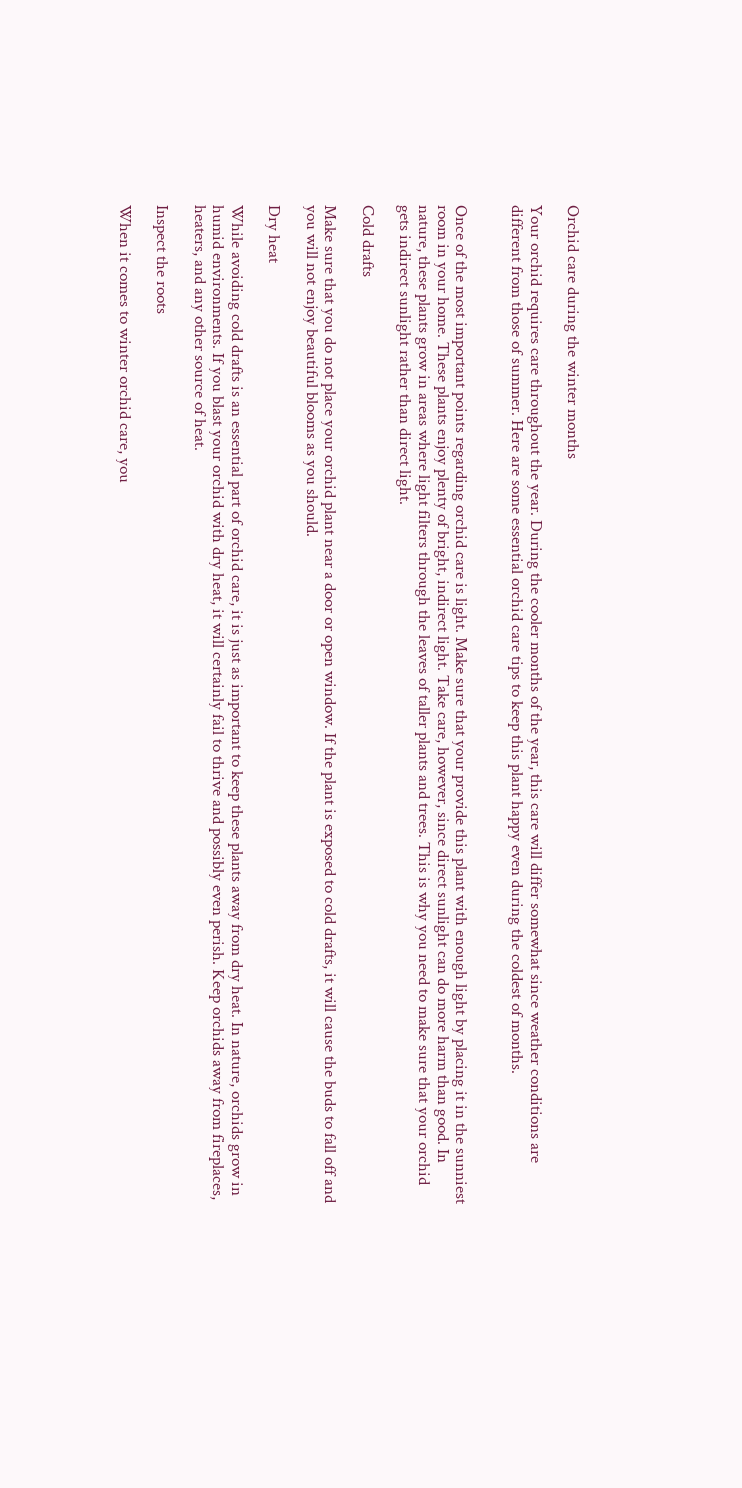Orchid care during the winter months

Your orchid requires care throughout the year. During the cooler months of the year, this care will differ somewhat since weather conditions are different from those of summer. Here are some essential orchid care tips to keep this plant happy even during the coldest of months.


Once of the most important points regarding orchid care is light. Make sure that your provide this plant with enough light by placing it in the sunniest room in your home. These plants enjoy plenty of bright, indirect light. Take care, however, since direct sunlight can do more harm than good. In nature, these plants grow in areas where light filters through the leaves of taller plants and trees. This is why you need to make sure that your orchid gets indirect sunlight rather than direct light.

Cold drafts

Make sure that you do not place your orchid plant near a door or open window. If the plant is exposed to cold drafts, it will cause the buds to fall off and you will not enjoy beautiful blooms as you should.

Dry heat

While avoiding cold drafts is an essential part of orchid care, it is just as important to keep these plants away from dry heat. In nature, orchids grow in humid environments. If you blast your orchid with dry heat, it will certainly fail to thrive and possibly even perish. Keep orchids away from fireplaces, heaters, and any other source of heat.

Inspect the roots

When it comes to winter orchid care, you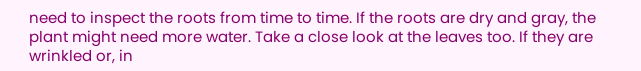need to inspect the roots from time to time. If the roots are dry and gray, the plant might need more water. Take a close look at the leaves too. If they are wrinkled or, in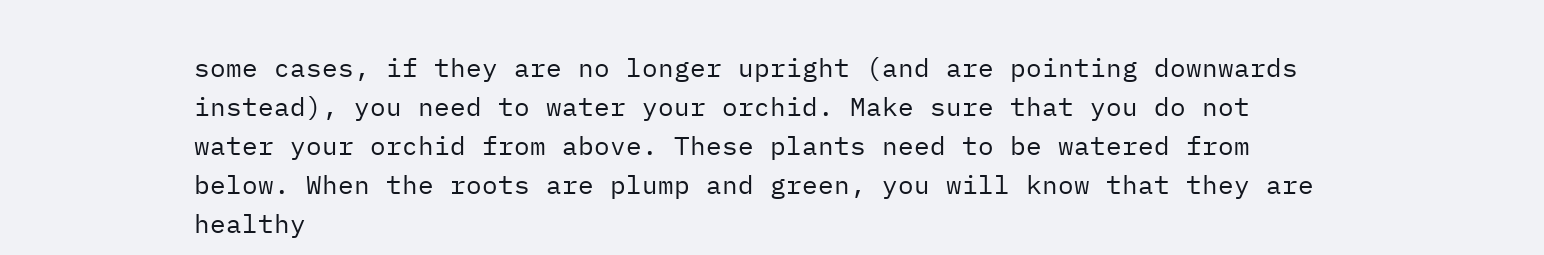some cases, if they are no longer upright (and are pointing downwards instead), you need to water your orchid. Make sure that you do not water your orchid from above. These plants need to be watered from below. When the roots are plump and green, you will know that they are healthy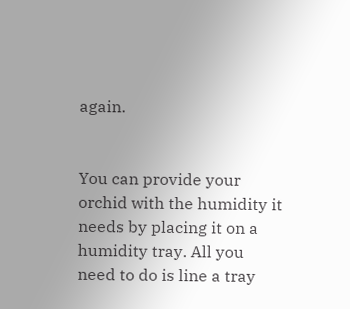again.


You can provide your orchid with the humidity it needs by placing it on a humidity tray. All you need to do is line a tray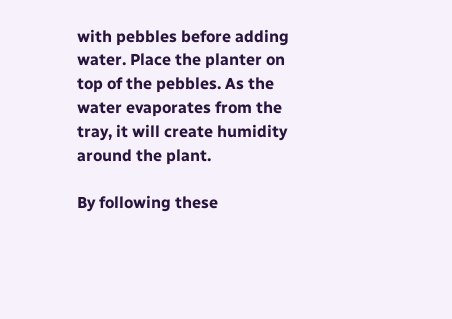with pebbles before adding water. Place the planter on top of the pebbles. As the water evaporates from the tray, it will create humidity around the plant.

By following these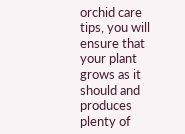orchid care tips, you will ensure that your plant grows as it should and produces plenty of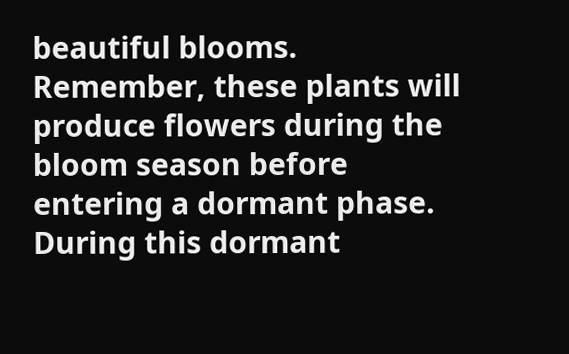beautiful blooms. Remember, these plants will produce flowers during the bloom season before entering a dormant phase. During this dormant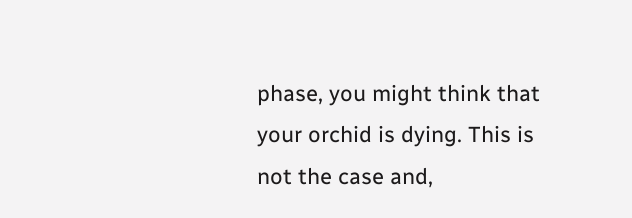phase, you might think that your orchid is dying. This is not the case and,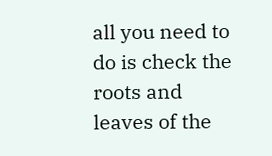all you need to do is check the roots and leaves of the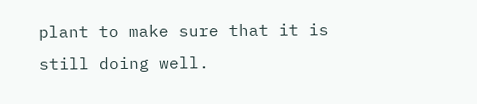plant to make sure that it is still doing well.